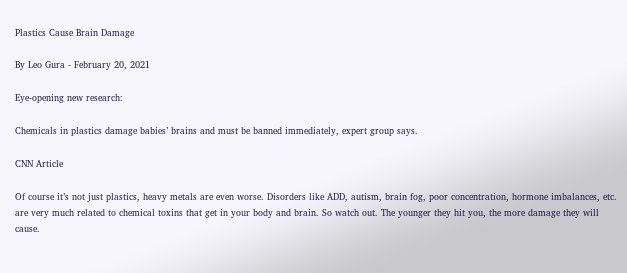Plastics Cause Brain Damage

By Leo Gura - February 20, 2021

Eye-opening new research:

Chemicals in plastics damage babies’ brains and must be banned immediately, expert group says.

CNN Article

Of course it’s not just plastics, heavy metals are even worse. Disorders like ADD, autism, brain fog, poor concentration, hormone imbalances, etc. are very much related to chemical toxins that get in your body and brain. So watch out. The younger they hit you, the more damage they will cause.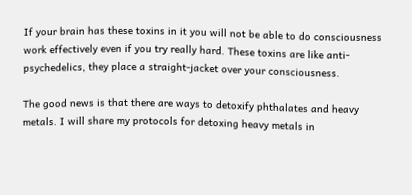If your brain has these toxins in it you will not be able to do consciousness work effectively even if you try really hard. These toxins are like anti-psychedelics, they place a straight-jacket over your consciousness.

The good news is that there are ways to detoxify phthalates and heavy metals. I will share my protocols for detoxing heavy metals in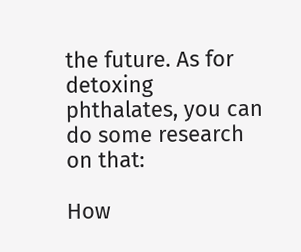the future. As for detoxing phthalates, you can do some research on that:

How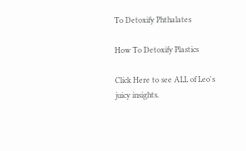To Detoxify Phthalates

How To Detoxify Plastics

Click Here to see ALL of Leo's juicy insights.